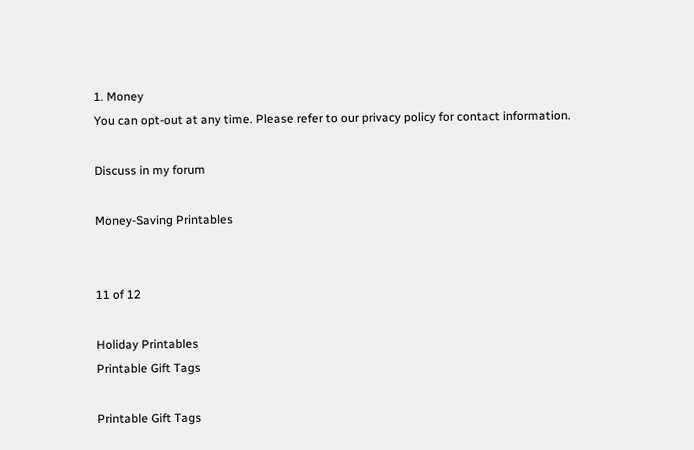1. Money
You can opt-out at any time. Please refer to our privacy policy for contact information.

Discuss in my forum

Money-Saving Printables


11 of 12

Holiday Printables
Printable Gift Tags

Printable Gift Tags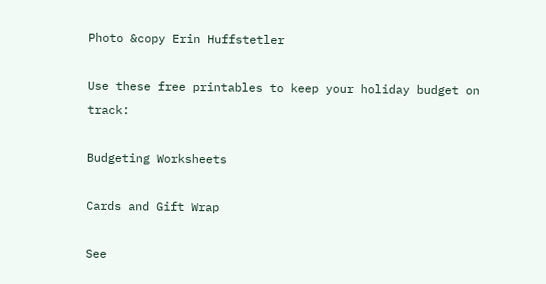Photo &copy Erin Huffstetler

Use these free printables to keep your holiday budget on track:

Budgeting Worksheets

Cards and Gift Wrap

See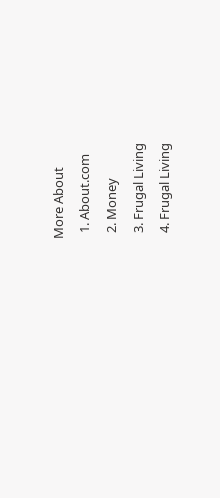More About
  1. About.com
  2. Money
  3. Frugal Living
  4. Frugal Living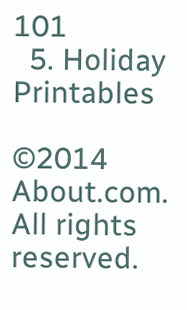101
  5. Holiday Printables

©2014 About.com. All rights reserved.